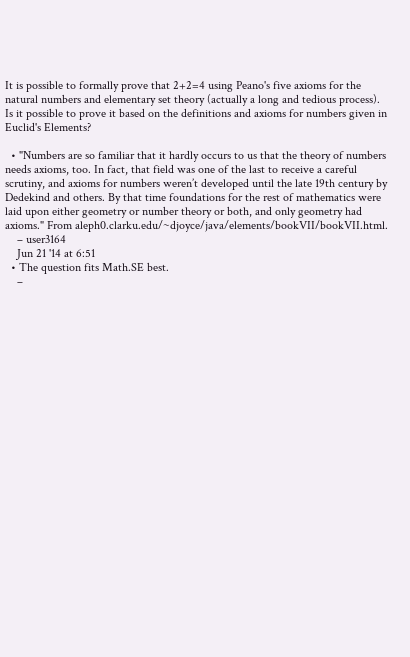It is possible to formally prove that 2+2=4 using Peano's five axioms for the natural numbers and elementary set theory (actually a long and tedious process). Is it possible to prove it based on the definitions and axioms for numbers given in Euclid's Elements?

  • "Numbers are so familiar that it hardly occurs to us that the theory of numbers needs axioms, too. In fact, that field was one of the last to receive a careful scrutiny, and axioms for numbers weren’t developed until the late 19th century by Dedekind and others. By that time foundations for the rest of mathematics were laid upon either geometry or number theory or both, and only geometry had axioms." From aleph0.clarku.edu/~djoyce/java/elements/bookVII/bookVII.html.
    – user3164
    Jun 21 '14 at 6:51
  • The question fits Math.SE best.
    –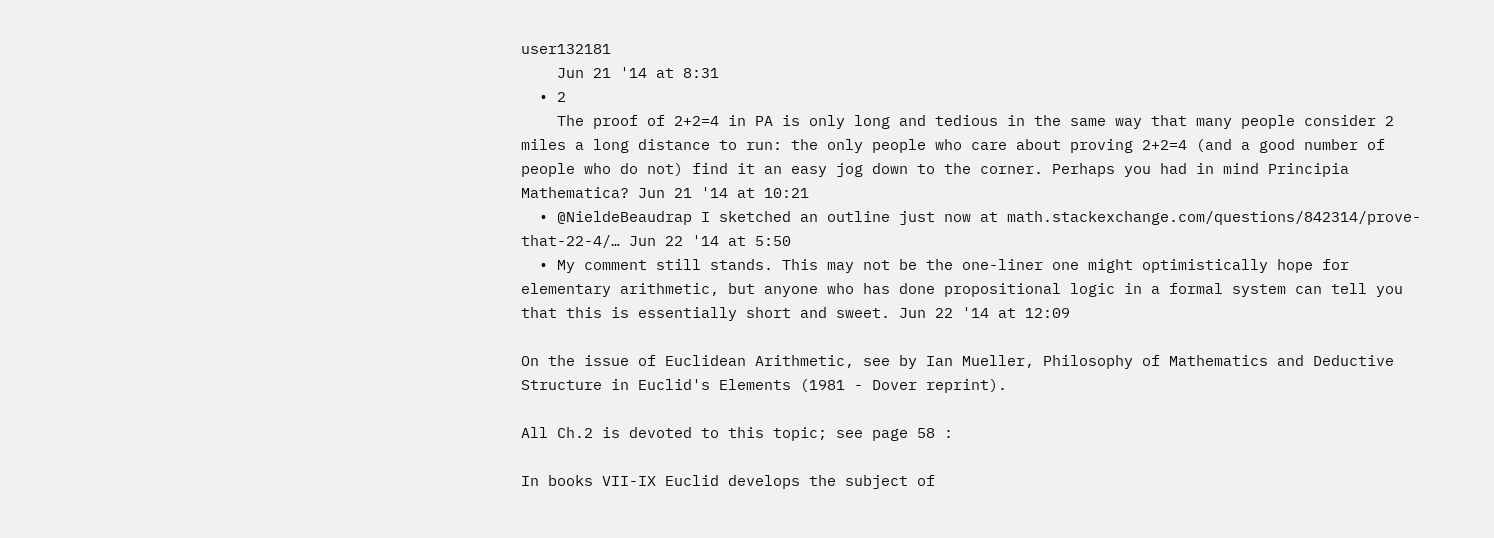user132181
    Jun 21 '14 at 8:31
  • 2
    The proof of 2+2=4 in PA is only long and tedious in the same way that many people consider 2 miles a long distance to run: the only people who care about proving 2+2=4 (and a good number of people who do not) find it an easy jog down to the corner. Perhaps you had in mind Principia Mathematica? Jun 21 '14 at 10:21
  • @NieldeBeaudrap I sketched an outline just now at math.stackexchange.com/questions/842314/prove-that-22-4/… Jun 22 '14 at 5:50
  • My comment still stands. This may not be the one-liner one might optimistically hope for elementary arithmetic, but anyone who has done propositional logic in a formal system can tell you that this is essentially short and sweet. Jun 22 '14 at 12:09

On the issue of Euclidean Arithmetic, see by Ian Mueller, Philosophy of Mathematics and Deductive Structure in Euclid's Elements (1981 - Dover reprint).

All Ch.2 is devoted to this topic; see page 58 :

In books VII-IX Euclid develops the subject of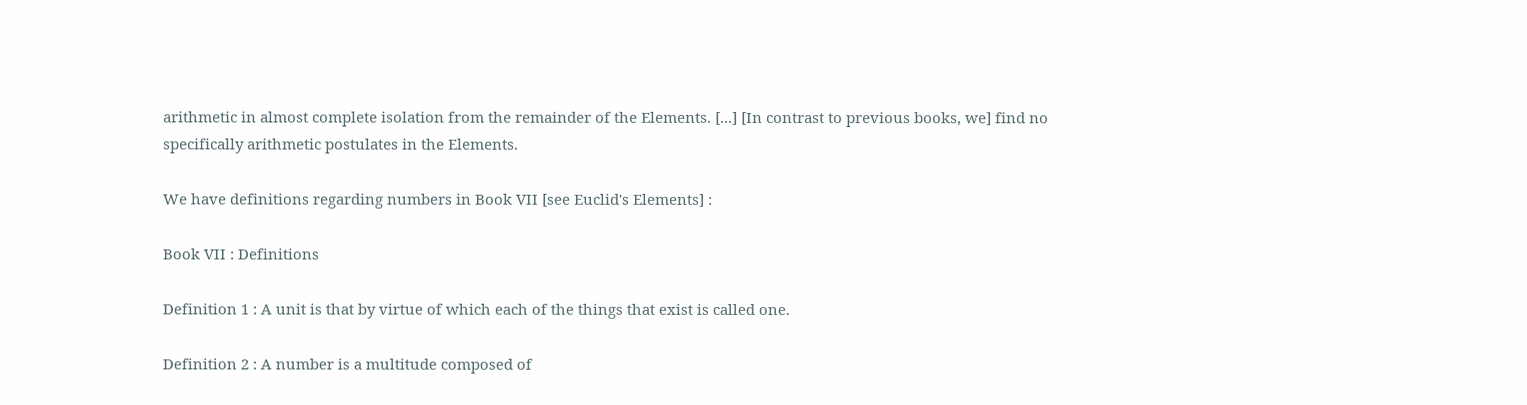arithmetic in almost complete isolation from the remainder of the Elements. [...] [In contrast to previous books, we] find no specifically arithmetic postulates in the Elements.

We have definitions regarding numbers in Book VII [see Euclid's Elements] :

Book VII : Definitions

Definition 1 : A unit is that by virtue of which each of the things that exist is called one.

Definition 2 : A number is a multitude composed of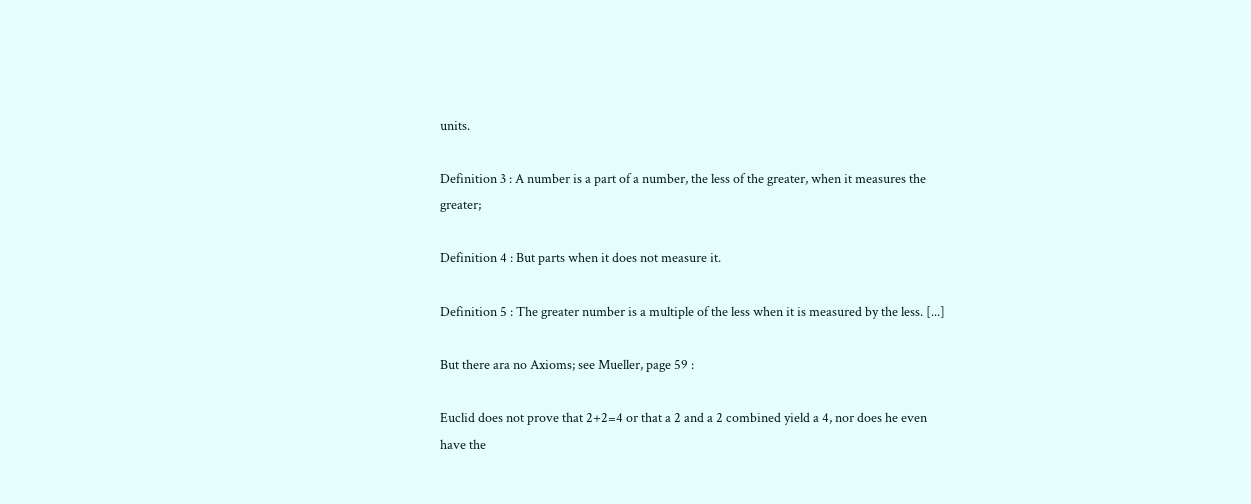units.

Definition 3 : A number is a part of a number, the less of the greater, when it measures the greater;

Definition 4 : But parts when it does not measure it.

Definition 5 : The greater number is a multiple of the less when it is measured by the less. [...]

But there ara no Axioms; see Mueller, page 59 :

Euclid does not prove that 2+2=4 or that a 2 and a 2 combined yield a 4, nor does he even have the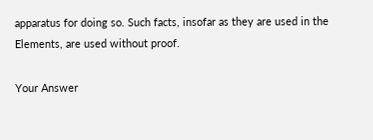apparatus for doing so. Such facts, insofar as they are used in the Elements, are used without proof.

Your Answer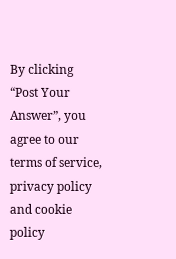By clicking “Post Your Answer”, you agree to our terms of service, privacy policy and cookie policy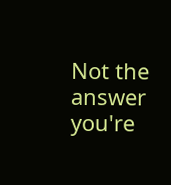Not the answer you're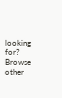looking for? Browse other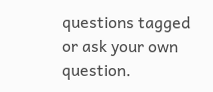questions tagged or ask your own question.